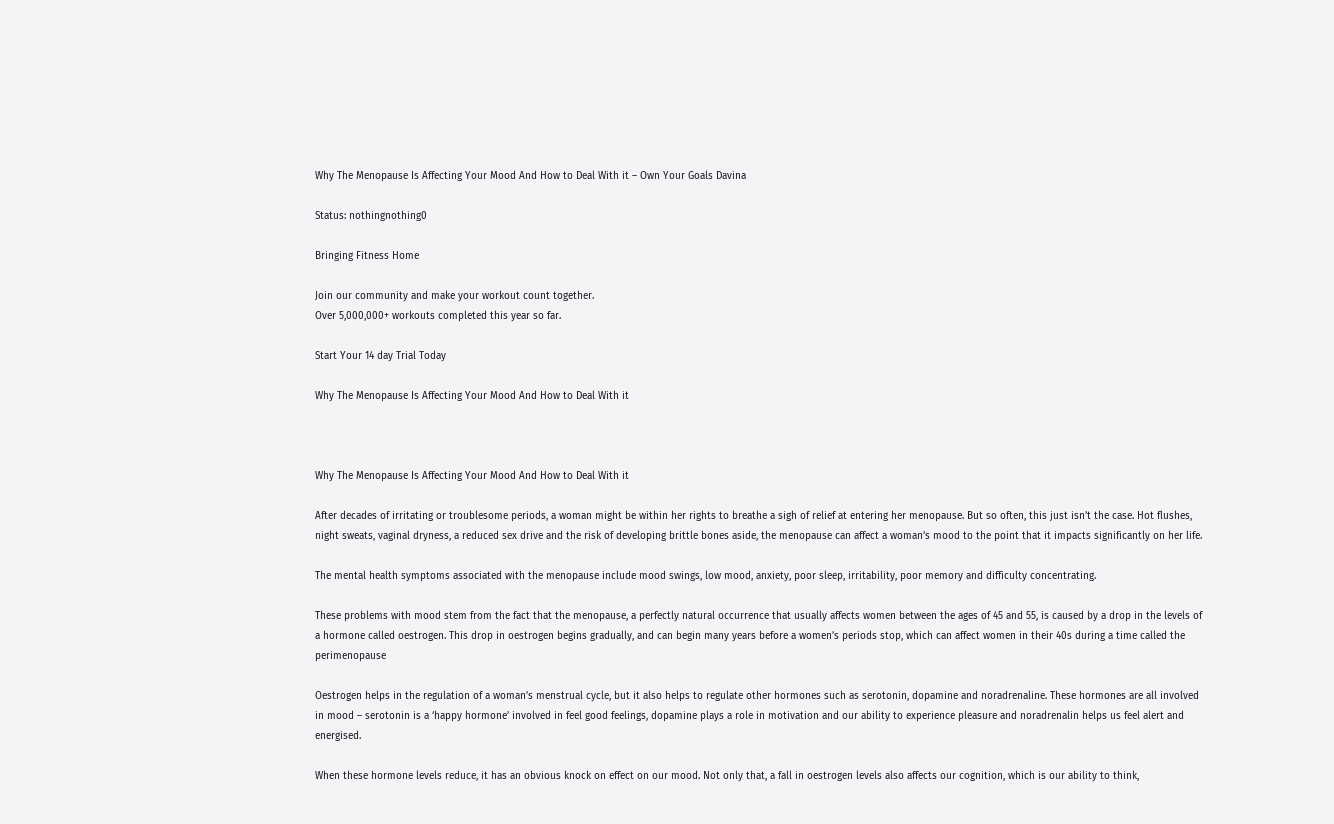Why The Menopause Is Affecting Your Mood And How to Deal With it – Own Your Goals Davina

Status: nothingnothing0

Bringing Fitness Home

Join our community and make your workout count together.
Over 5,000,000+ workouts completed this year so far.

Start Your 14 day Trial Today

Why The Menopause Is Affecting Your Mood And How to Deal With it



Why The Menopause Is Affecting Your Mood And How to Deal With it

After decades of irritating or troublesome periods, a woman might be within her rights to breathe a sigh of relief at entering her menopause. But so often, this just isn’t the case. Hot flushes, night sweats, vaginal dryness, a reduced sex drive and the risk of developing brittle bones aside, the menopause can affect a woman’s mood to the point that it impacts significantly on her life.

The mental health symptoms associated with the menopause include mood swings, low mood, anxiety, poor sleep, irritability, poor memory and difficulty concentrating.

These problems with mood stem from the fact that the menopause, a perfectly natural occurrence that usually affects women between the ages of 45 and 55, is caused by a drop in the levels of a hormone called oestrogen. This drop in oestrogen begins gradually, and can begin many years before a women’s periods stop, which can affect women in their 40s during a time called the perimenopause

Oestrogen helps in the regulation of a woman’s menstrual cycle, but it also helps to regulate other hormones such as serotonin, dopamine and noradrenaline. These hormones are all involved in mood – serotonin is a ‘happy hormone’ involved in feel good feelings, dopamine plays a role in motivation and our ability to experience pleasure and noradrenalin helps us feel alert and energised.

When these hormone levels reduce, it has an obvious knock on effect on our mood. Not only that, a fall in oestrogen levels also affects our cognition, which is our ability to think,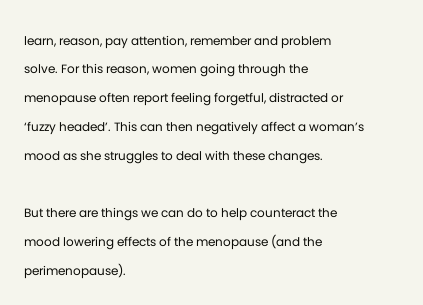learn, reason, pay attention, remember and problem solve. For this reason, women going through the menopause often report feeling forgetful, distracted or ‘fuzzy headed’. This can then negatively affect a woman’s mood as she struggles to deal with these changes.

But there are things we can do to help counteract the mood lowering effects of the menopause (and the perimenopause).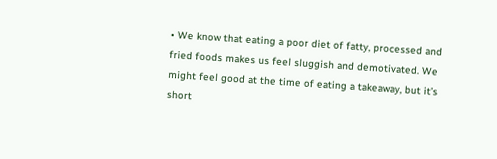• We know that eating a poor diet of fatty, processed and fried foods makes us feel sluggish and demotivated. We might feel good at the time of eating a takeaway, but it’s short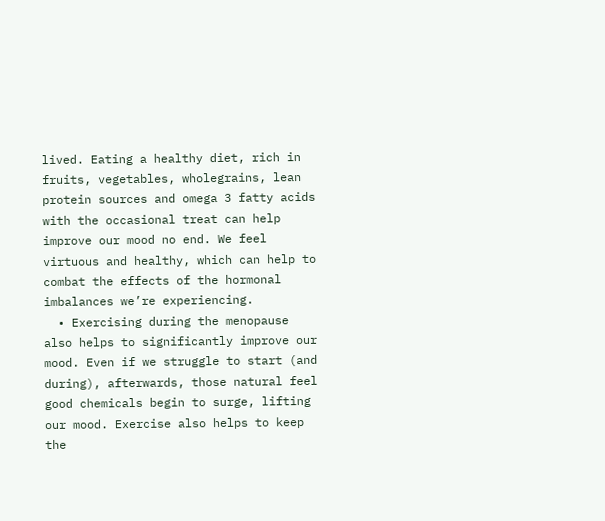lived. Eating a healthy diet, rich in fruits, vegetables, wholegrains, lean protein sources and omega 3 fatty acids with the occasional treat can help improve our mood no end. We feel virtuous and healthy, which can help to combat the effects of the hormonal imbalances we’re experiencing.
  • Exercising during the menopause also helps to significantly improve our mood. Even if we struggle to start (and during), afterwards, those natural feel good chemicals begin to surge, lifting our mood. Exercise also helps to keep the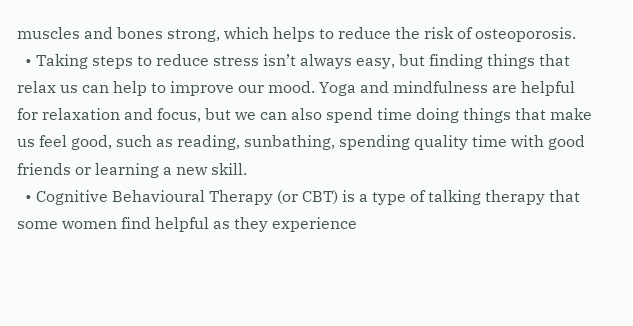muscles and bones strong, which helps to reduce the risk of osteoporosis.
  • Taking steps to reduce stress isn’t always easy, but finding things that relax us can help to improve our mood. Yoga and mindfulness are helpful for relaxation and focus, but we can also spend time doing things that make us feel good, such as reading, sunbathing, spending quality time with good friends or learning a new skill.
  • Cognitive Behavioural Therapy (or CBT) is a type of talking therapy that some women find helpful as they experience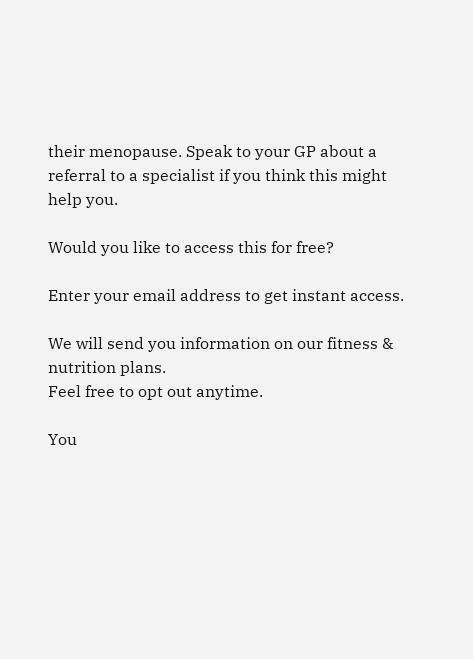their menopause. Speak to your GP about a referral to a specialist if you think this might help you.

Would you like to access this for free?

Enter your email address to get instant access.

We will send you information on our fitness & nutrition plans.
Feel free to opt out anytime.

You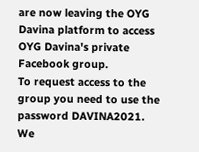are now leaving the OYG Davina platform to access OYG Davina's private Facebook group.
To request access to the group you need to use the password DAVINA2021.
We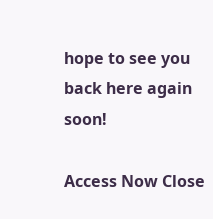hope to see you back here again soon!

Access Now Close